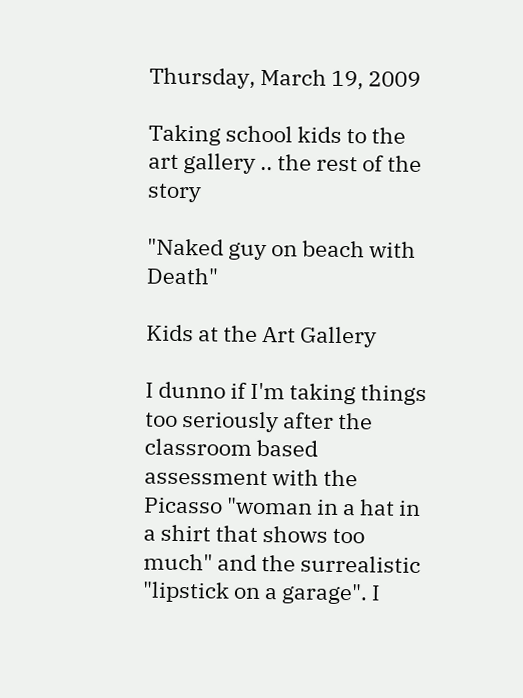Thursday, March 19, 2009

Taking school kids to the art gallery .. the rest of the story

"Naked guy on beach with Death"

Kids at the Art Gallery

I dunno if I'm taking things too seriously after the classroom based
assessment with the Picasso "woman in a hat in a shirt that shows too
much" and the surrealistic "lipstick on a garage". I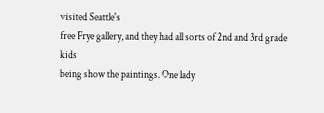visited Seattle's
free Frye gallery, and they had all sorts of 2nd and 3rd grade kids
being show the paintings. One lady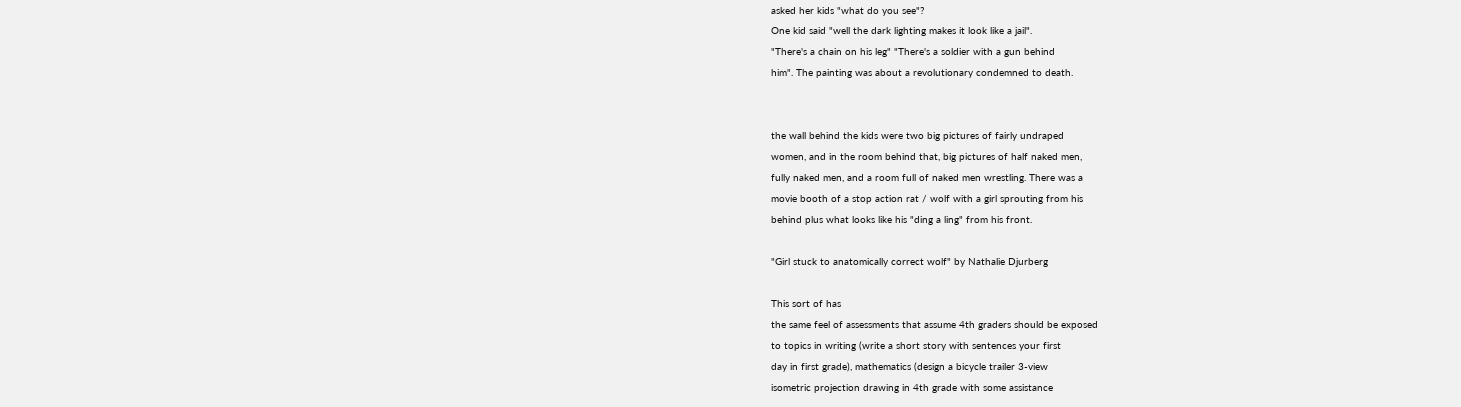asked her kids "what do you see"?
One kid said "well the dark lighting makes it look like a jail".
"There's a chain on his leg" "There's a soldier with a gun behind
him". The painting was about a revolutionary condemned to death.


the wall behind the kids were two big pictures of fairly undraped
women, and in the room behind that, big pictures of half naked men,
fully naked men, and a room full of naked men wrestling. There was a
movie booth of a stop action rat / wolf with a girl sprouting from his
behind plus what looks like his "ding a ling" from his front.

"Girl stuck to anatomically correct wolf" by Nathalie Djurberg

This sort of has
the same feel of assessments that assume 4th graders should be exposed
to topics in writing (write a short story with sentences your first
day in first grade), mathematics (design a bicycle trailer 3-view
isometric projection drawing in 4th grade with some assistance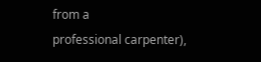from a
professional carpenter),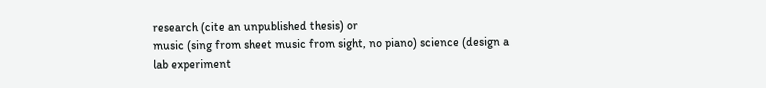research (cite an unpublished thesis) or
music (sing from sheet music from sight, no piano) science (design a
lab experiment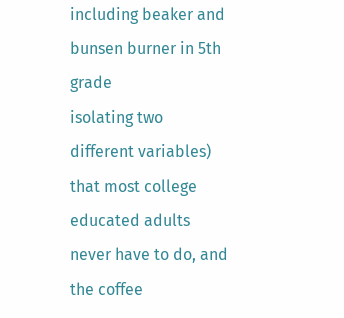including beaker and bunsen burner in 5th grade
isolating two different variables) that most college educated adults
never have to do, and the coffee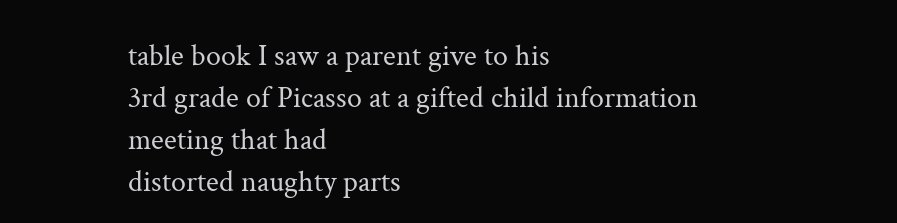table book I saw a parent give to his
3rd grade of Picasso at a gifted child information meeting that had
distorted naughty parts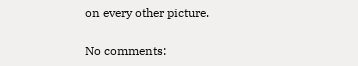on every other picture.

No comments: